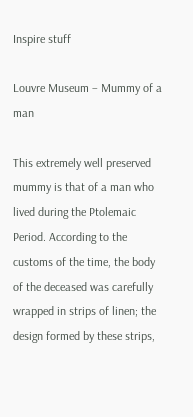Inspire stuff

Louvre Museum – Mummy of a man

This extremely well preserved mummy is that of a man who lived during the Ptolemaic Period. According to the customs of the time, the body of the deceased was carefully wrapped in strips of linen; the design formed by these strips,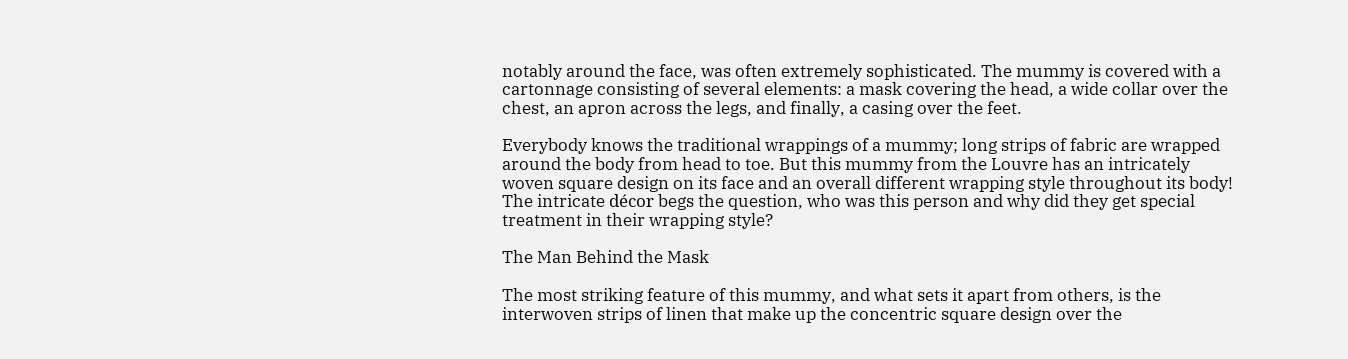notably around the face, was often extremely sophisticated. The mummy is covered with a cartonnage consisting of several elements: a mask covering the head, a wide collar over the chest, an apron across the legs, and finally, a casing over the feet.

Everybody knows the traditional wrappings of a mummy; long strips of fabric are wrapped around the body from head to toe. But this mummy from the Louvre has an intricately woven square design on its face and an overall different wrapping style throughout its body! The intricate décor begs the question, who was this person and why did they get special treatment in their wrapping style?

The Man Behind the Mask

The most striking feature of this mummy, and what sets it apart from others, is the interwoven strips of linen that make up the concentric square design over the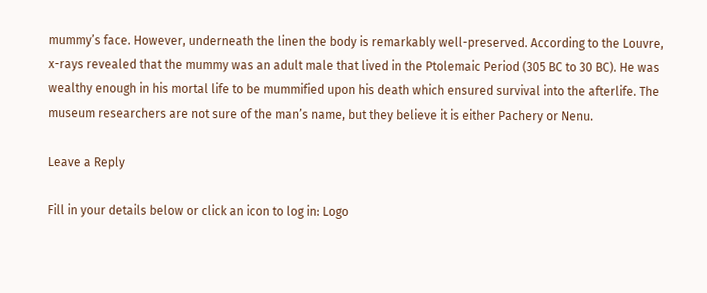mummy’s face. However, underneath the linen the body is remarkably well-preserved. According to the Louvre, x-rays revealed that the mummy was an adult male that lived in the Ptolemaic Period (305 BC to 30 BC). He was wealthy enough in his mortal life to be mummified upon his death which ensured survival into the afterlife. The museum researchers are not sure of the man’s name, but they believe it is either Pachery or Nenu.

Leave a Reply

Fill in your details below or click an icon to log in: Logo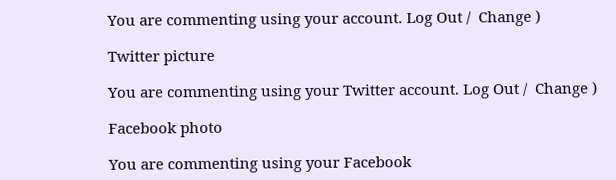You are commenting using your account. Log Out /  Change )

Twitter picture

You are commenting using your Twitter account. Log Out /  Change )

Facebook photo

You are commenting using your Facebook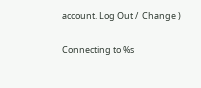account. Log Out /  Change )

Connecting to %s